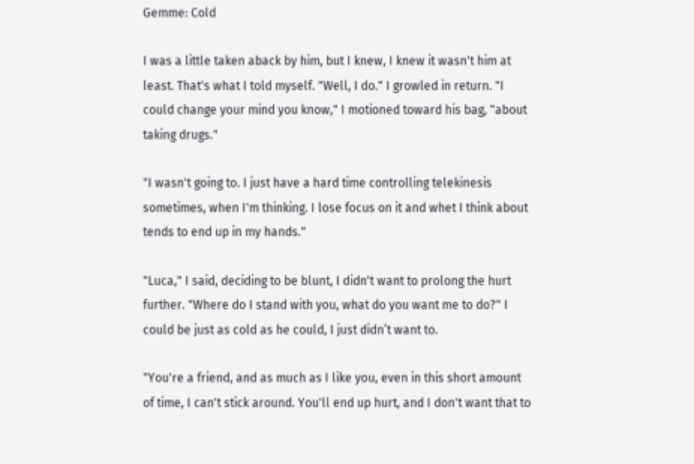Gemme: Cold

I was a little taken aback by him, but I knew, I knew it wasn't him at least. That's what I told myself. "Well, I do." I growled in return. "I could change your mind you know," I motioned toward his bag, "about taking drugs."

"I wasn't going to. I just have a hard time controlling telekinesis sometimes, when I'm thinking. I lose focus on it and whet I think about tends to end up in my hands."

"Luca," I said, deciding to be blunt, I didn't want to prolong the hurt further. "Where do I stand with you, what do you want me to do?" I could be just as cold as he could, I just didn’t want to.

"You're a friend, and as much as I like you, even in this short amount of time, I can't stick around. You'll end up hurt, and I don't want that to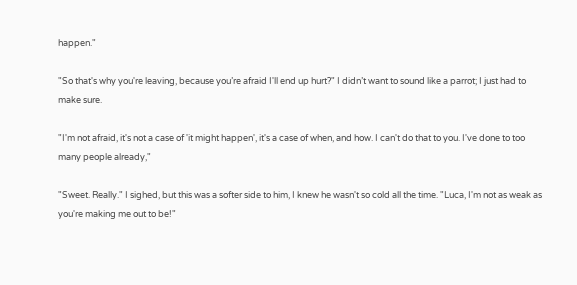happen."

"So that's why you're leaving, because you’re afraid I'll end up hurt?" I didn’t want to sound like a parrot; I just had to make sure.

"I'm not afraid, it's not a case of 'it might happen', it's a case of when, and how. I can't do that to you. I've done to too many people already,"

"Sweet. Really." I sighed, but this was a softer side to him, I knew he wasn't so cold all the time. "Luca, I'm not as weak as you're making me out to be!"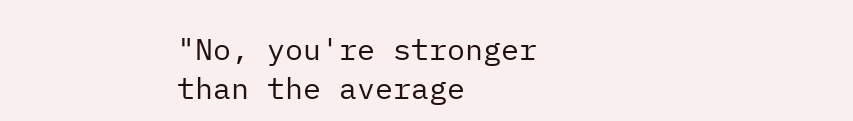"No, you're stronger than the average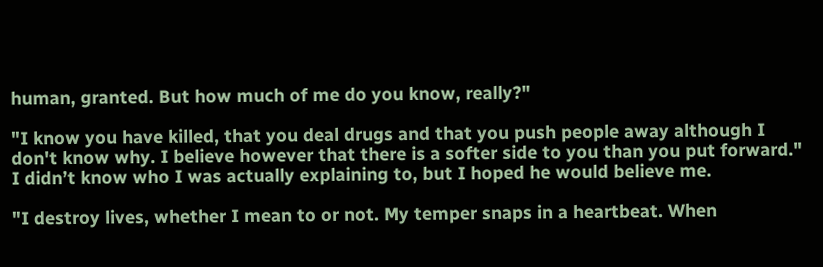human, granted. But how much of me do you know, really?"

"I know you have killed, that you deal drugs and that you push people away although I don't know why. I believe however that there is a softer side to you than you put forward." I didn’t know who I was actually explaining to, but I hoped he would believe me.

"I destroy lives, whether I mean to or not. My temper snaps in a heartbeat. When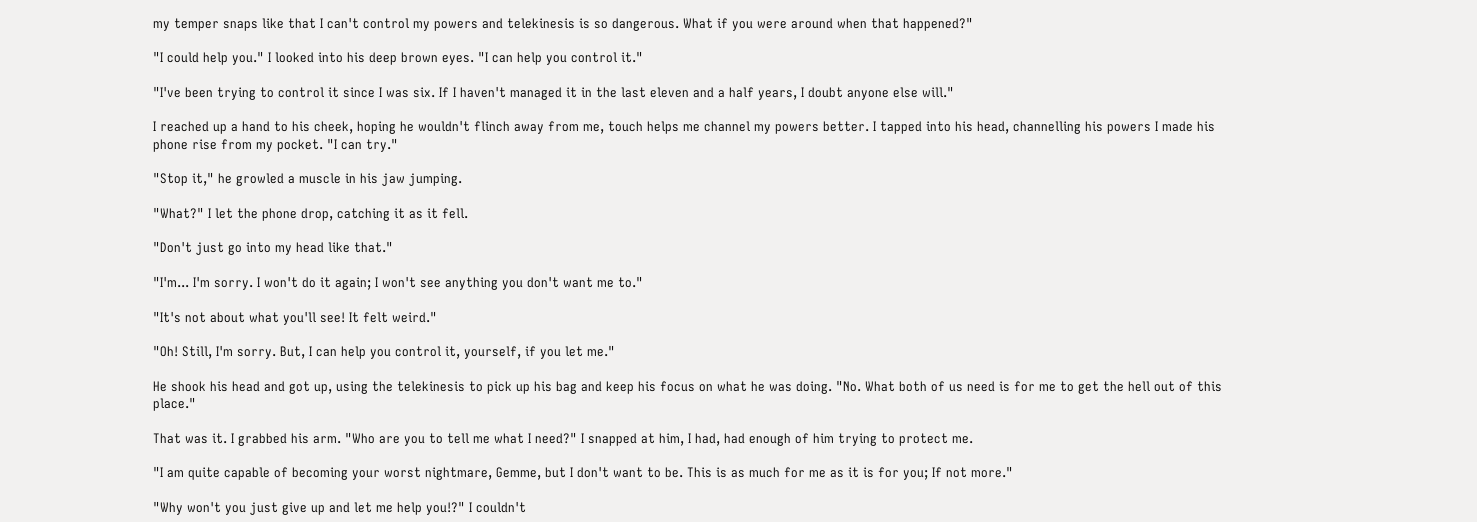my temper snaps like that I can't control my powers and telekinesis is so dangerous. What if you were around when that happened?"

"I could help you." I looked into his deep brown eyes. "I can help you control it."

"I've been trying to control it since I was six. If I haven't managed it in the last eleven and a half years, I doubt anyone else will."

I reached up a hand to his cheek, hoping he wouldn't flinch away from me, touch helps me channel my powers better. I tapped into his head, channelling his powers I made his phone rise from my pocket. "I can try."

"Stop it," he growled a muscle in his jaw jumping.

"What?" I let the phone drop, catching it as it fell.

"Don't just go into my head like that."

"I'm... I'm sorry. I won't do it again; I won't see anything you don't want me to."

"It's not about what you'll see! It felt weird."

"Oh! Still, I'm sorry. But, I can help you control it, yourself, if you let me."

He shook his head and got up, using the telekinesis to pick up his bag and keep his focus on what he was doing. "No. What both of us need is for me to get the hell out of this place."

That was it. I grabbed his arm. "Who are you to tell me what I need?" I snapped at him, I had, had enough of him trying to protect me.

"I am quite capable of becoming your worst nightmare, Gemme, but I don't want to be. This is as much for me as it is for you; If not more."

"Why won't you just give up and let me help you!?" I couldn't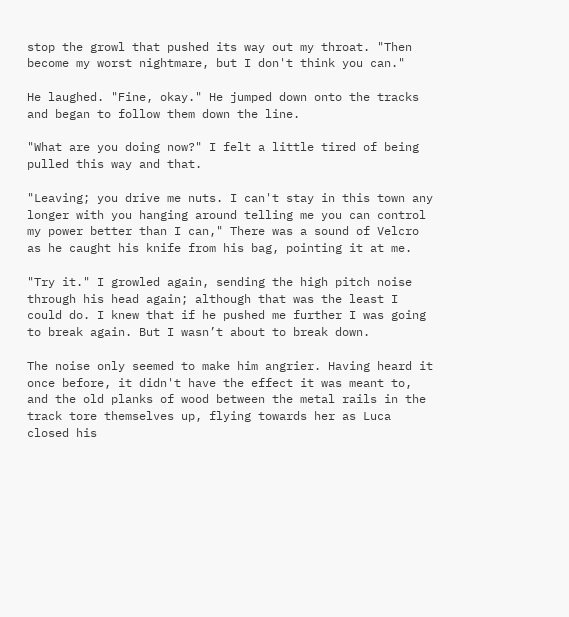stop the growl that pushed its way out my throat. "Then become my worst nightmare, but I don't think you can."

He laughed. "Fine, okay." He jumped down onto the tracks and began to follow them down the line.

"What are you doing now?" I felt a little tired of being pulled this way and that.

"Leaving; you drive me nuts. I can't stay in this town any longer with you hanging around telling me you can control my power better than I can," There was a sound of Velcro as he caught his knife from his bag, pointing it at me.

"Try it." I growled again, sending the high pitch noise through his head again; although that was the least I could do. I knew that if he pushed me further I was going to break again. But I wasn’t about to break down.

The noise only seemed to make him angrier. Having heard it once before, it didn't have the effect it was meant to, and the old planks of wood between the metal rails in the track tore themselves up, flying towards her as Luca closed his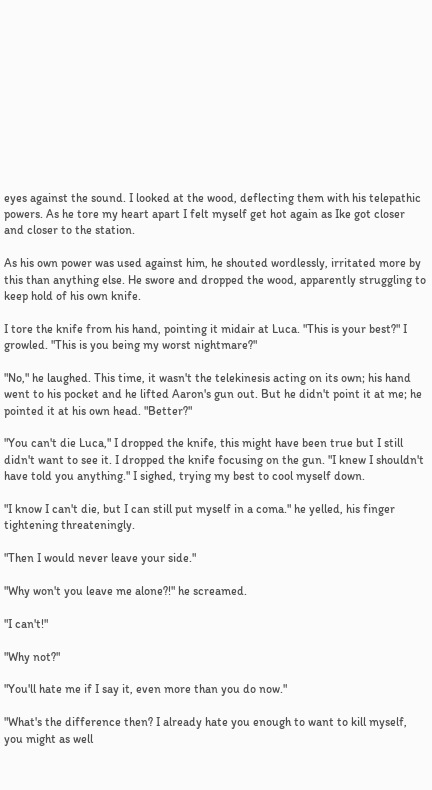eyes against the sound. I looked at the wood, deflecting them with his telepathic powers. As he tore my heart apart I felt myself get hot again as Ike got closer and closer to the station.

As his own power was used against him, he shouted wordlessly, irritated more by this than anything else. He swore and dropped the wood, apparently struggling to keep hold of his own knife.

I tore the knife from his hand, pointing it midair at Luca. "This is your best?" I growled. "This is you being my worst nightmare?"

"No," he laughed. This time, it wasn't the telekinesis acting on its own; his hand went to his pocket and he lifted Aaron's gun out. But he didn't point it at me; he pointed it at his own head. "Better?"

"You can't die Luca," I dropped the knife, this might have been true but I still didn't want to see it. I dropped the knife focusing on the gun. "I knew I shouldn't have told you anything." I sighed, trying my best to cool myself down.

"I know I can't die, but I can still put myself in a coma." he yelled, his finger tightening threateningly.

"Then I would never leave your side."

"Why won't you leave me alone?!" he screamed.

"I can't!"

"Why not?"

"You'll hate me if I say it, even more than you do now."

"What's the difference then? I already hate you enough to want to kill myself, you might as well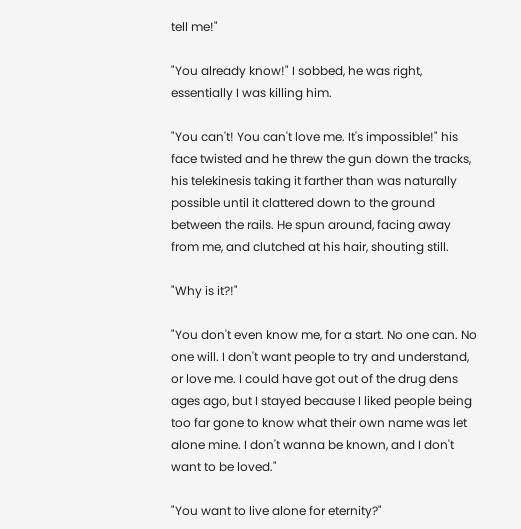tell me!"

"You already know!" I sobbed, he was right, essentially I was killing him.

"You can't! You can't love me. It's impossible!" his face twisted and he threw the gun down the tracks, his telekinesis taking it farther than was naturally possible until it clattered down to the ground between the rails. He spun around, facing away from me, and clutched at his hair, shouting still.

"Why is it?!"

"You don't even know me, for a start. No one can. No one will. I don't want people to try and understand, or love me. I could have got out of the drug dens ages ago, but I stayed because I liked people being too far gone to know what their own name was let alone mine. I don't wanna be known, and I don't want to be loved."

"You want to live alone for eternity?"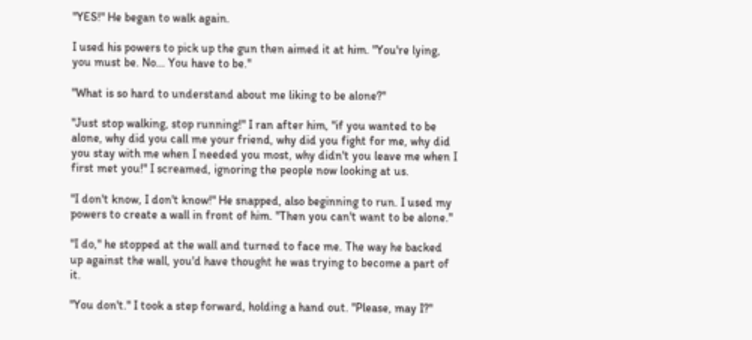"YES!" He began to walk again.

I used his powers to pick up the gun then aimed it at him. "You're lying, you must be. No... You have to be."

"What is so hard to understand about me liking to be alone?"

"Just stop walking, stop running!" I ran after him, "if you wanted to be alone, why did you call me your friend, why did you fight for me, why did you stay with me when I needed you most, why didn't you leave me when I first met you!" I screamed, ignoring the people now looking at us.

"I don't know, I don't know!" He snapped, also beginning to run. I used my powers to create a wall in front of him. "Then you can't want to be alone."

"I do," he stopped at the wall and turned to face me. The way he backed up against the wall, you'd have thought he was trying to become a part of it.

"You don't." I took a step forward, holding a hand out. "Please, may I?"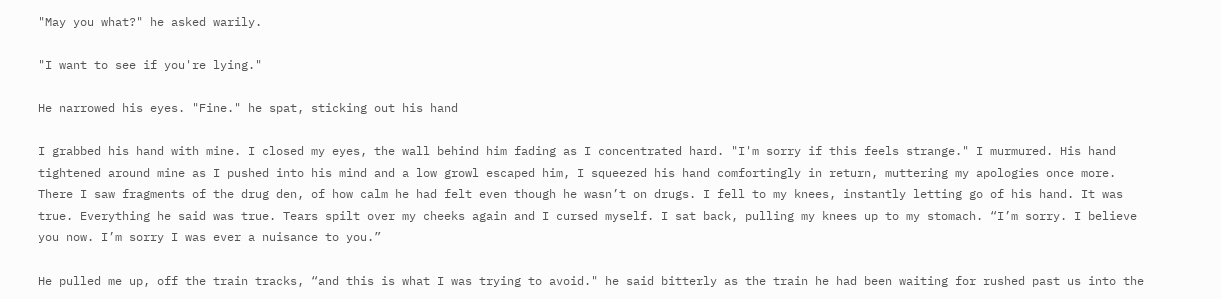"May you what?" he asked warily.

"I want to see if you're lying."

He narrowed his eyes. "Fine." he spat, sticking out his hand

I grabbed his hand with mine. I closed my eyes, the wall behind him fading as I concentrated hard. "I'm sorry if this feels strange." I murmured. His hand tightened around mine as I pushed into his mind and a low growl escaped him, I squeezed his hand comfortingly in return, muttering my apologies once more. There I saw fragments of the drug den, of how calm he had felt even though he wasn’t on drugs. I fell to my knees, instantly letting go of his hand. It was true. Everything he said was true. Tears spilt over my cheeks again and I cursed myself. I sat back, pulling my knees up to my stomach. “I’m sorry. I believe you now. I’m sorry I was ever a nuisance to you.”

He pulled me up, off the train tracks, “and this is what I was trying to avoid." he said bitterly as the train he had been waiting for rushed past us into the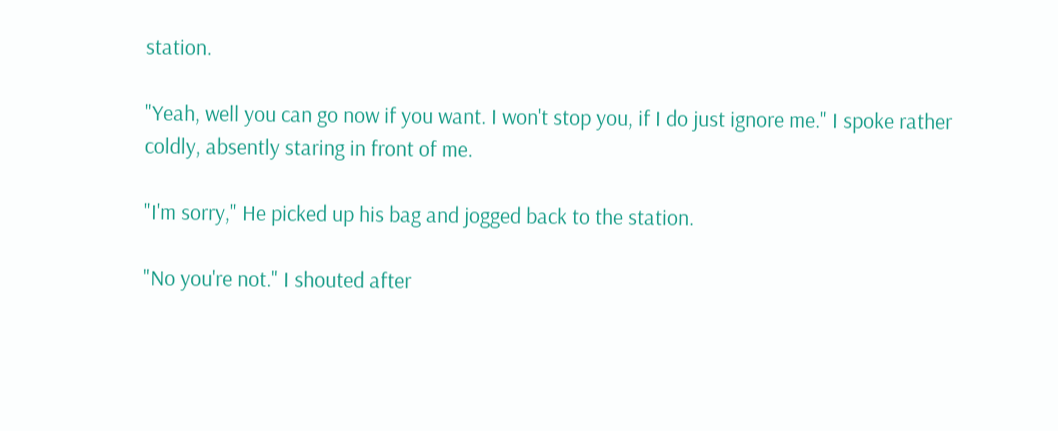station.

"Yeah, well you can go now if you want. I won't stop you, if I do just ignore me." I spoke rather coldly, absently staring in front of me.

"I'm sorry," He picked up his bag and jogged back to the station.

"No you're not." I shouted after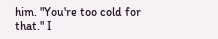him. "You're too cold for that." I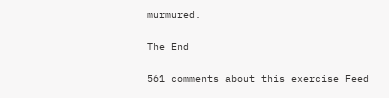murmured.

The End

561 comments about this exercise Feed